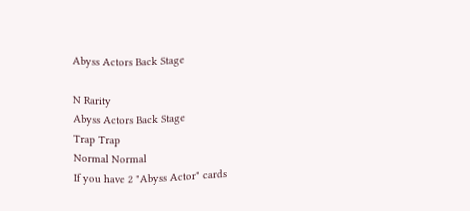Abyss Actors Back Stage

N Rarity
Abyss Actors Back Stage
Trap Trap
Normal Normal
If you have 2 "Abyss Actor" cards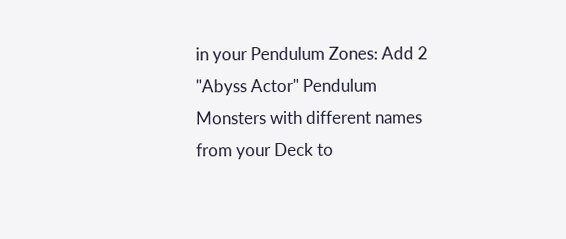in your Pendulum Zones: Add 2 "Abyss Actor" Pendulum Monsters with different names from your Deck to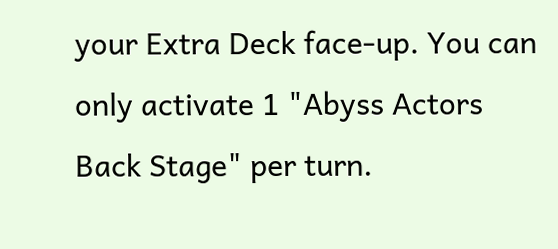your Extra Deck face-up. You can only activate 1 "Abyss Actors Back Stage" per turn.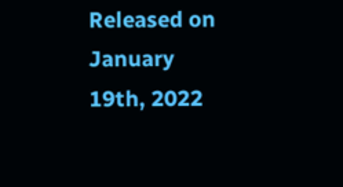Released on January 19th, 2022